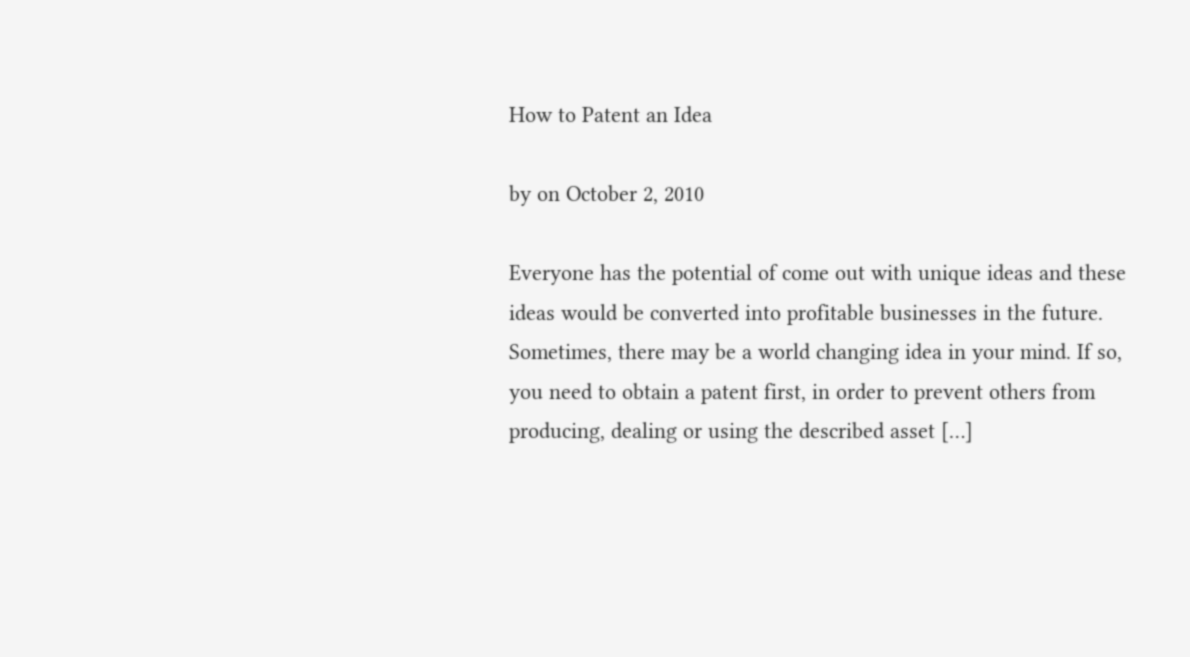How to Patent an Idea

by on October 2, 2010

Everyone has the potential of come out with unique ideas and these ideas would be converted into profitable businesses in the future. Sometimes, there may be a world changing idea in your mind. If so, you need to obtain a patent first, in order to prevent others from producing, dealing or using the described asset […]